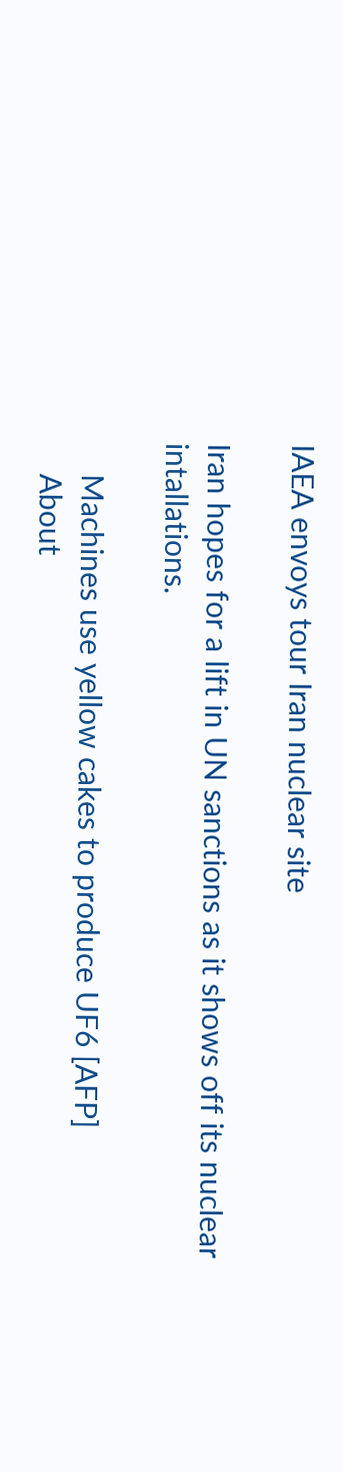IAEA envoys tour Iran nuclear site

Iran hopes for a lift in UN sanctions as it shows off its nuclear intallations.

    Machines use yellow cakes to produce UF6 [AFP]
    About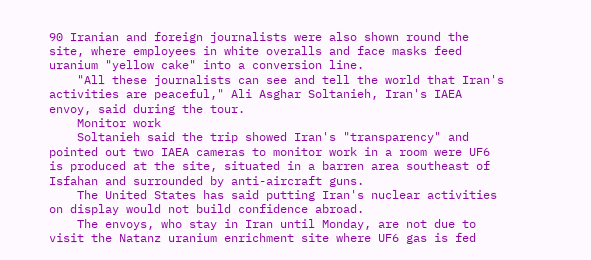90 Iranian and foreign journalists were also shown round the site, where employees in white overalls and face masks feed uranium "yellow cake" into a conversion line.
    "All these journalists can see and tell the world that Iran's activities are peaceful," Ali Asghar Soltanieh, Iran's IAEA envoy, said during the tour.
    Monitor work
    Soltanieh said the trip showed Iran's "transparency" and pointed out two IAEA cameras to monitor work in a room were UF6 is produced at the site, situated in a barren area southeast of Isfahan and surrounded by anti-aircraft guns.
    The United States has said putting Iran's nuclear activities on display would not build confidence abroad.
    The envoys, who stay in Iran until Monday, are not due to visit the Natanz uranium enrichment site where UF6 gas is fed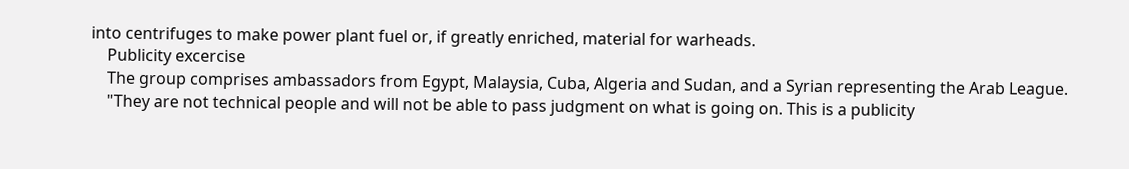into centrifuges to make power plant fuel or, if greatly enriched, material for warheads.
    Publicity excercise
    The group comprises ambassadors from Egypt, Malaysia, Cuba, Algeria and Sudan, and a Syrian representing the Arab League.
    "They are not technical people and will not be able to pass judgment on what is going on. This is a publicity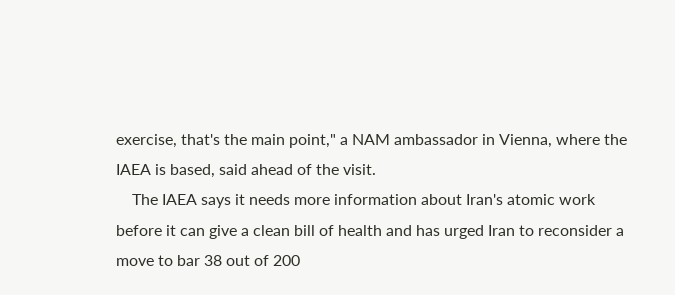exercise, that's the main point," a NAM ambassador in Vienna, where the IAEA is based, said ahead of the visit.
    The IAEA says it needs more information about Iran's atomic work before it can give a clean bill of health and has urged Iran to reconsider a move to bar 38 out of 200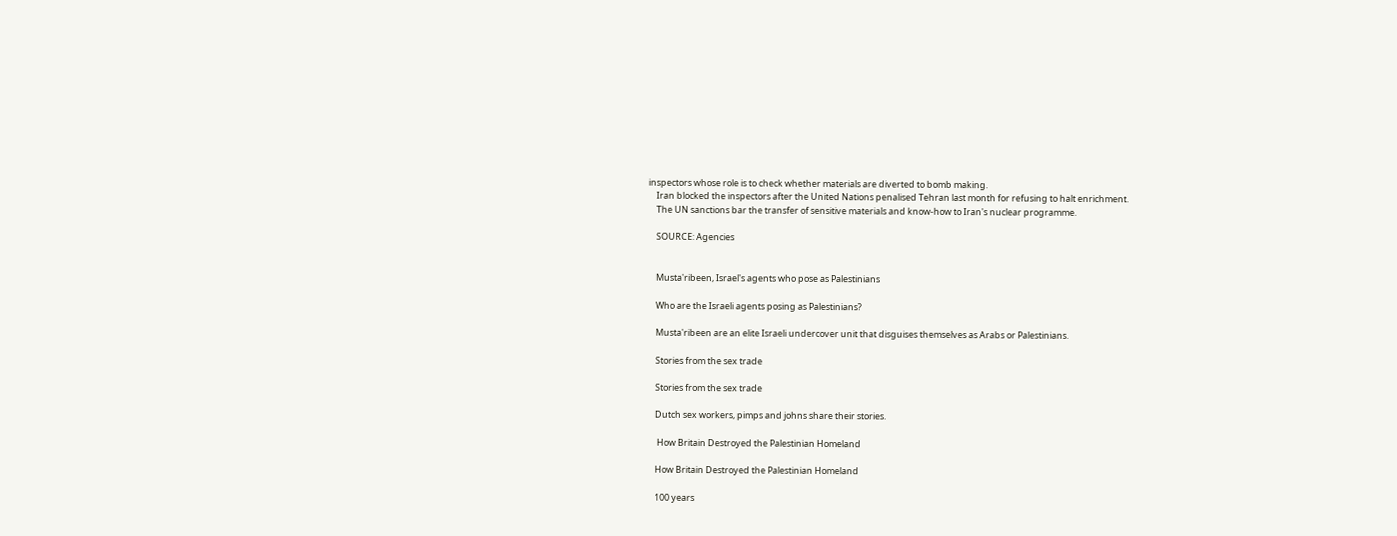inspectors whose role is to check whether materials are diverted to bomb making.
    Iran blocked the inspectors after the United Nations penalised Tehran last month for refusing to halt enrichment.
    The UN sanctions bar the transfer of sensitive materials and know-how to Iran's nuclear programme.

    SOURCE: Agencies


    Musta'ribeen, Israel's agents who pose as Palestinians

    Who are the Israeli agents posing as Palestinians?

    Musta'ribeen are an elite Israeli undercover unit that disguises themselves as Arabs or Palestinians.

    Stories from the sex trade

    Stories from the sex trade

    Dutch sex workers, pimps and johns share their stories.

     How Britain Destroyed the Palestinian Homeland

    How Britain Destroyed the Palestinian Homeland

    100 years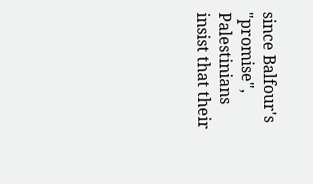since Balfour's "promise", Palestinians insist that their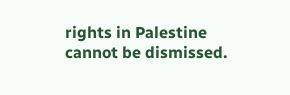rights in Palestine cannot be dismissed.